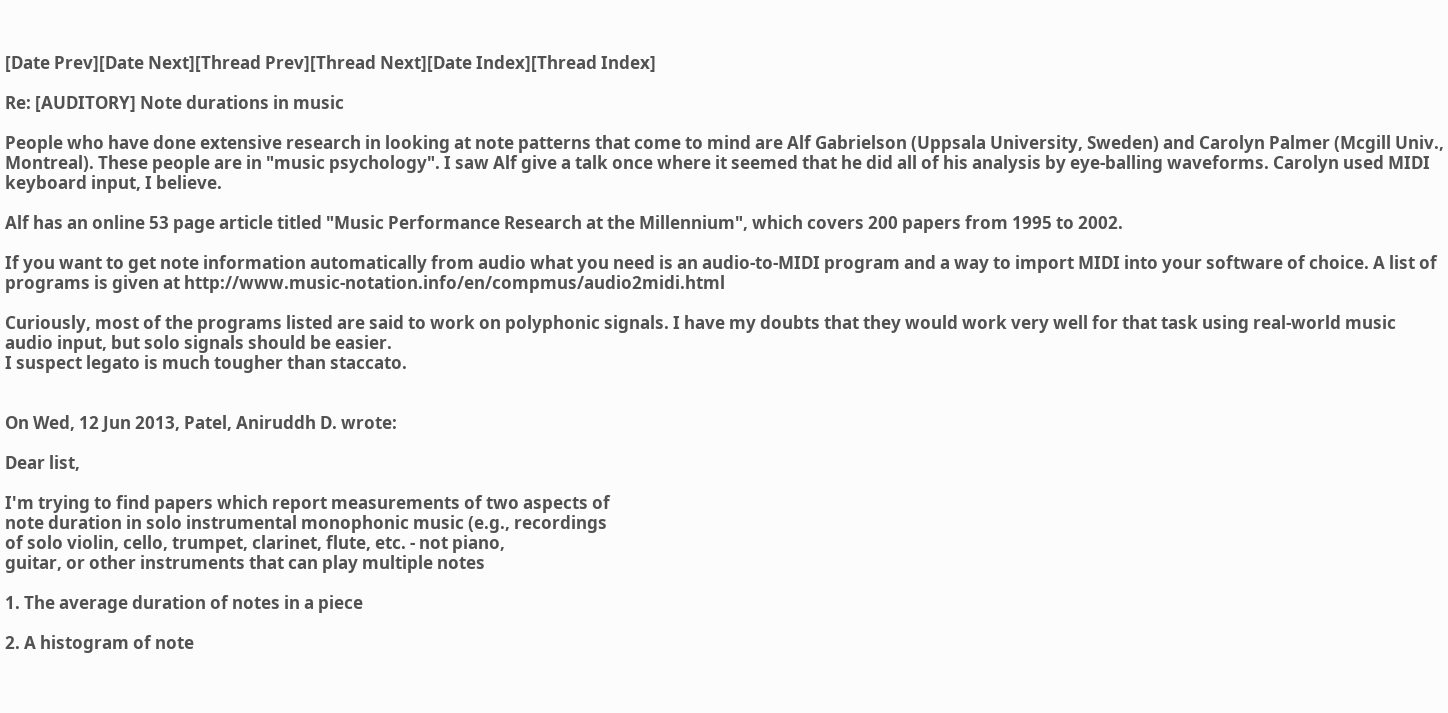[Date Prev][Date Next][Thread Prev][Thread Next][Date Index][Thread Index]

Re: [AUDITORY] Note durations in music

People who have done extensive research in looking at note patterns that come to mind are Alf Gabrielson (Uppsala University, Sweden) and Carolyn Palmer (Mcgill Univ., Montreal). These people are in "music psychology". I saw Alf give a talk once where it seemed that he did all of his analysis by eye-balling waveforms. Carolyn used MIDI keyboard input, I believe.

Alf has an online 53 page article titled "Music Performance Research at the Millennium", which covers 200 papers from 1995 to 2002.

If you want to get note information automatically from audio what you need is an audio-to-MIDI program and a way to import MIDI into your software of choice. A list of programs is given at http://www.music-notation.info/en/compmus/audio2midi.html

Curiously, most of the programs listed are said to work on polyphonic signals. I have my doubts that they would work very well for that task using real-world music audio input, but solo signals should be easier.
I suspect legato is much tougher than staccato.


On Wed, 12 Jun 2013, Patel, Aniruddh D. wrote:

Dear list,

I'm trying to find papers which report measurements of two aspects of
note duration in solo instrumental monophonic music (e.g., recordings
of solo violin, cello, trumpet, clarinet, flute, etc. - not piano,
guitar, or other instruments that can play multiple notes

1. The average duration of notes in a piece

2. A histogram of note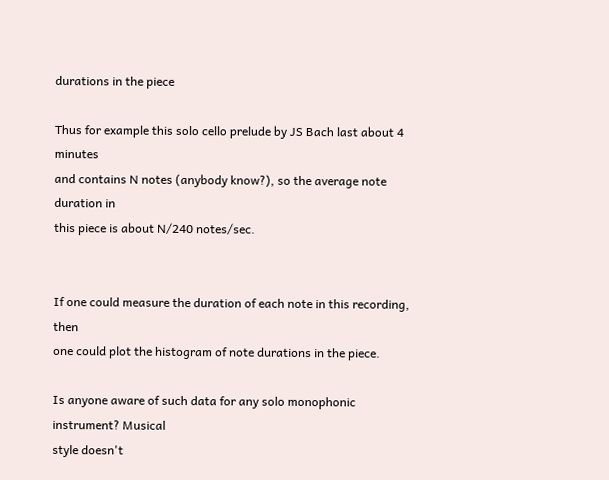durations in the piece

Thus for example this solo cello prelude by JS Bach last about 4 minutes
and contains N notes (anybody know?), so the average note duration in
this piece is about N/240 notes/sec.


If one could measure the duration of each note in this recording, then
one could plot the histogram of note durations in the piece.

Is anyone aware of such data for any solo monophonic instrument? Musical
style doesn't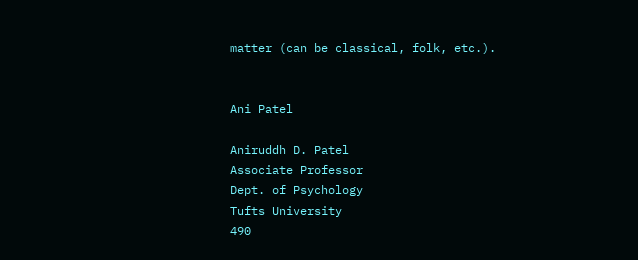matter (can be classical, folk, etc.).


Ani Patel

Aniruddh D. Patel
Associate Professor
Dept. of Psychology
Tufts University
490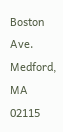Boston Ave.
Medford, MA 02115